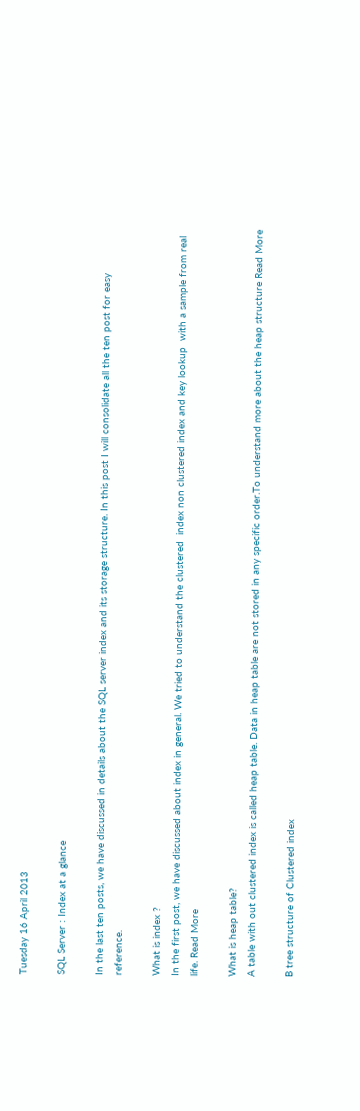Tuesday 16 April 2013

SQL Server : Index at a glance

In the last ten posts, we have discussed in details about the SQL server index and its storage structure. In this post I will consolidate all the ten post for easy reference.

What is index ?
In the first post, we have discussed about index in general. We tried to understand the clustered  index non clustered index and key lookup  with a sample from real life. Read More

What is heap table?
A table with out clustered index is called heap table. Data in heap table are not stored in any specific order.To understand more about the heap structure Read More

B tree structure of Clustered index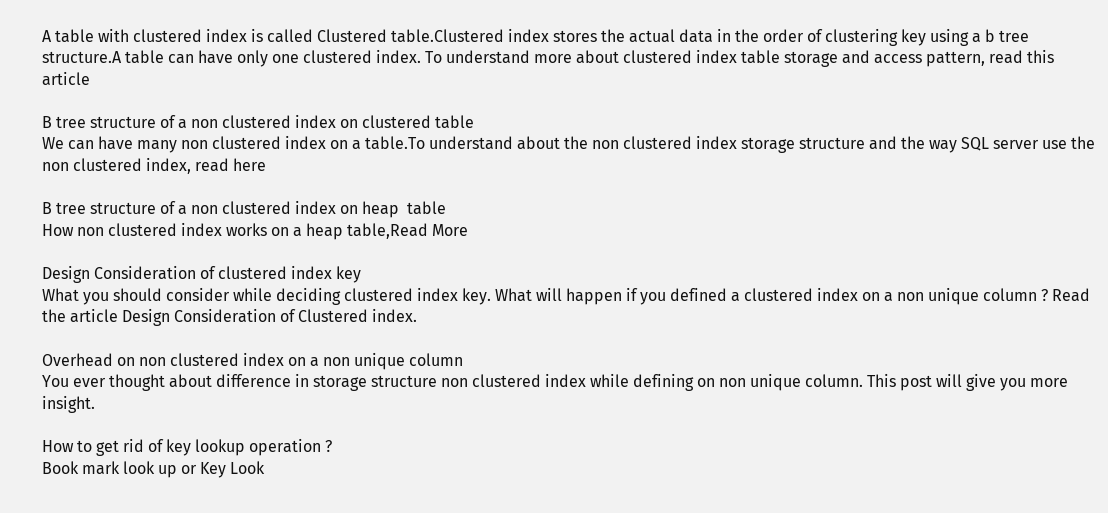A table with clustered index is called Clustered table.Clustered index stores the actual data in the order of clustering key using a b tree structure.A table can have only one clustered index. To understand more about clustered index table storage and access pattern, read this article

B tree structure of a non clustered index on clustered table
We can have many non clustered index on a table.To understand about the non clustered index storage structure and the way SQL server use the non clustered index, read here

B tree structure of a non clustered index on heap  table
How non clustered index works on a heap table,Read More

Design Consideration of clustered index key
What you should consider while deciding clustered index key. What will happen if you defined a clustered index on a non unique column ? Read the article Design Consideration of Clustered index.

Overhead on non clustered index on a non unique column
You ever thought about difference in storage structure non clustered index while defining on non unique column. This post will give you more insight.

How to get rid of key lookup operation ?
Book mark look up or Key Look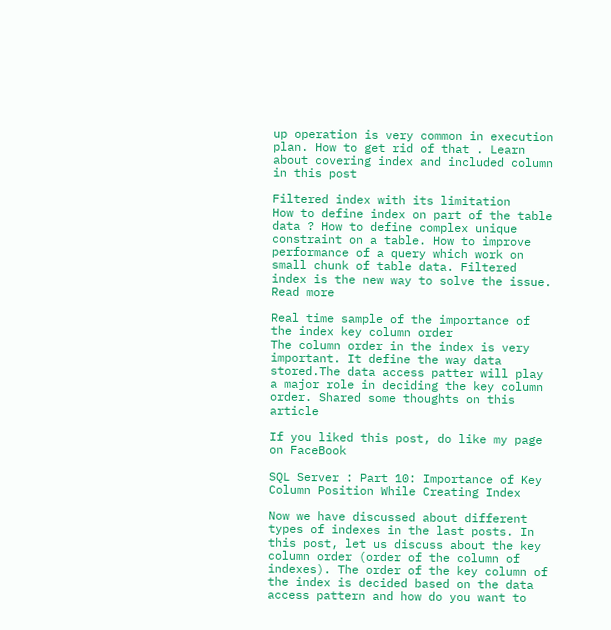up operation is very common in execution plan. How to get rid of that . Learn about covering index and included column in this post

Filtered index with its limitation
How to define index on part of the table data ? How to define complex unique constraint on a table. How to improve performance of a query which work on small chunk of table data. Filtered index is the new way to solve the issue. Read more

Real time sample of the importance of the index key column order
The column order in the index is very important. It define the way data stored.The data access patter will play a major role in deciding the key column order. Shared some thoughts on this article

If you liked this post, do like my page on FaceBook

SQL Server : Part 10: Importance of Key Column Position While Creating Index

Now we have discussed about different types of indexes in the last posts. In this post, let us discuss about the key column order (order of the column of indexes). The order of the key column of the index is decided based on the data access pattern and how do you want to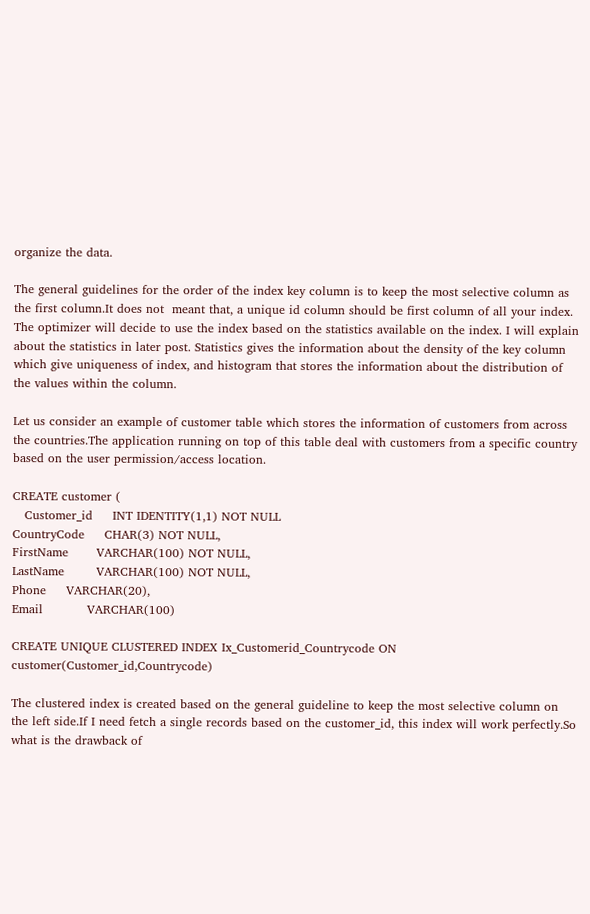organize the data.

The general guidelines for the order of the index key column is to keep the most selective column as the first column.It does not  meant that, a unique id column should be first column of all your index. The optimizer will decide to use the index based on the statistics available on the index. I will explain about the statistics in later post. Statistics gives the information about the density of the key column which give uniqueness of index, and histogram that stores the information about the distribution of the values within the column.

Let us consider an example of customer table which stores the information of customers from across the countries.The application running on top of this table deal with customers from a specific country based on the user permission/access location.

CREATE customer (
   Customer_id     INT IDENTITY(1,1) NOT NULL
CountryCode     CHAR(3) NOT NULL,
FirstName       VARCHAR(100) NOT NULL,
LastName        VARCHAR(100) NOT NULL,
Phone     VARCHAR(20),
Email           VARCHAR(100)

CREATE UNIQUE CLUSTERED INDEX Ix_Customerid_Countrycode ON customer(Customer_id,Countrycode)

The clustered index is created based on the general guideline to keep the most selective column on the left side.If I need fetch a single records based on the customer_id, this index will work perfectly.So what is the drawback of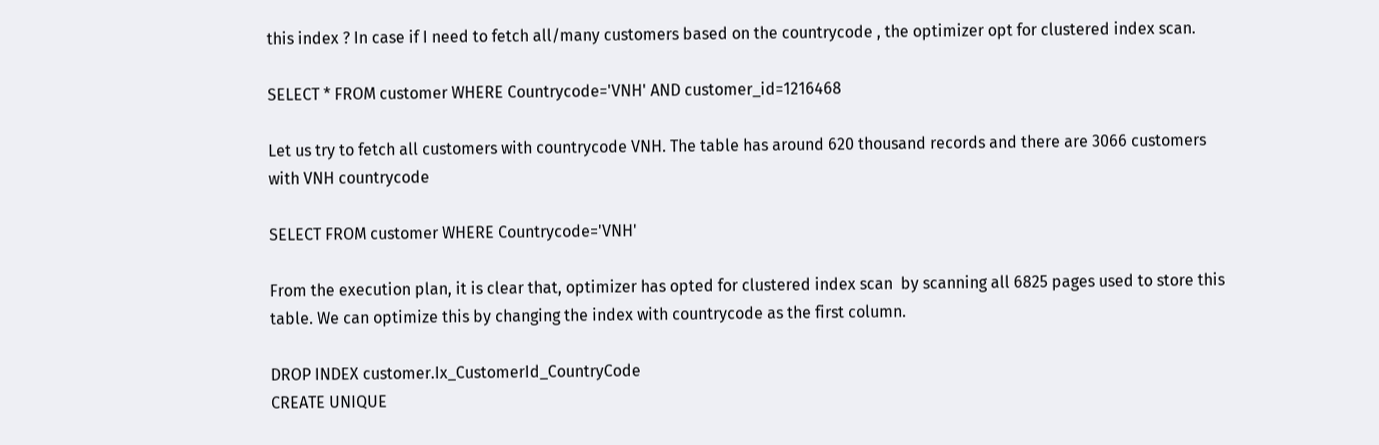this index ? In case if I need to fetch all/many customers based on the countrycode , the optimizer opt for clustered index scan.

SELECT * FROM customer WHERE Countrycode='VNH' AND customer_id=1216468

Let us try to fetch all customers with countrycode VNH. The table has around 620 thousand records and there are 3066 customers with VNH countrycode

SELECT FROM customer WHERE Countrycode='VNH'

From the execution plan, it is clear that, optimizer has opted for clustered index scan  by scanning all 6825 pages used to store this table. We can optimize this by changing the index with countrycode as the first column.

DROP INDEX customer.Ix_CustomerId_CountryCode
CREATE UNIQUE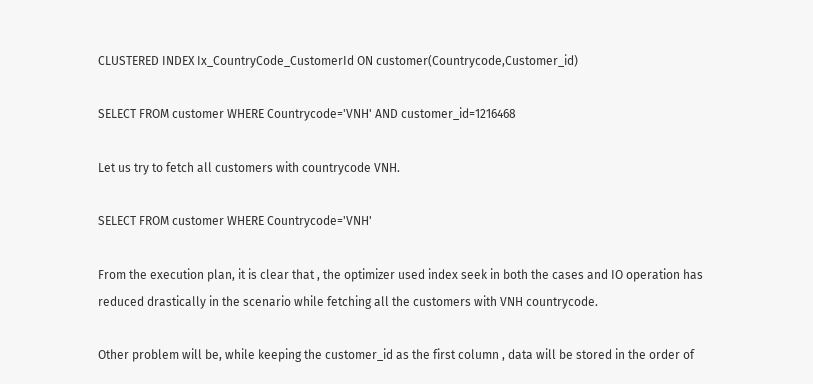CLUSTERED INDEX Ix_CountryCode_CustomerId ON customer(Countrycode,Customer_id)

SELECT FROM customer WHERE Countrycode='VNH' AND customer_id=1216468

Let us try to fetch all customers with countrycode VNH.

SELECT FROM customer WHERE Countrycode='VNH'

From the execution plan, it is clear that , the optimizer used index seek in both the cases and IO operation has reduced drastically in the scenario while fetching all the customers with VNH countrycode.

Other problem will be, while keeping the customer_id as the first column , data will be stored in the order of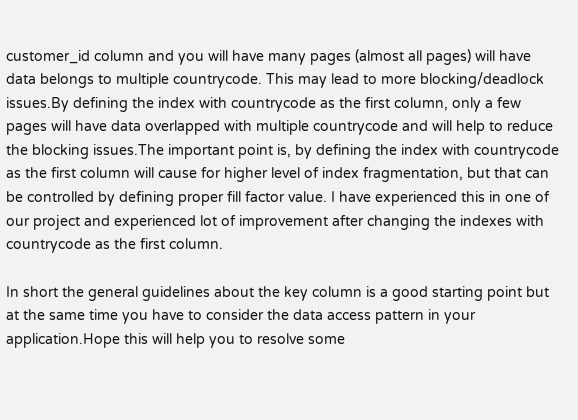customer_id column and you will have many pages (almost all pages) will have data belongs to multiple countrycode. This may lead to more blocking/deadlock issues.By defining the index with countrycode as the first column, only a few pages will have data overlapped with multiple countrycode and will help to reduce the blocking issues.The important point is, by defining the index with countrycode as the first column will cause for higher level of index fragmentation, but that can be controlled by defining proper fill factor value. I have experienced this in one of our project and experienced lot of improvement after changing the indexes with countrycode as the first column.

In short the general guidelines about the key column is a good starting point but at the same time you have to consider the data access pattern in your application.Hope this will help you to resolve some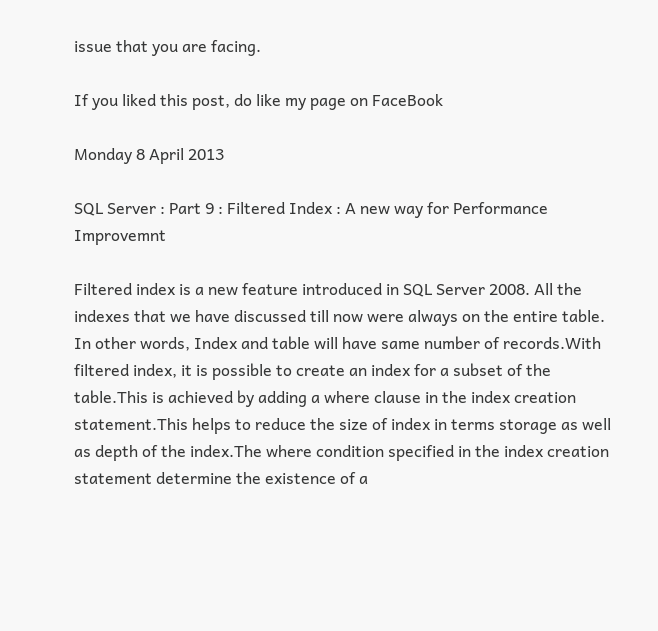issue that you are facing.

If you liked this post, do like my page on FaceBook

Monday 8 April 2013

SQL Server : Part 9 : Filtered Index : A new way for Performance Improvemnt

Filtered index is a new feature introduced in SQL Server 2008. All the indexes that we have discussed till now were always on the entire table. In other words, Index and table will have same number of records.With filtered index, it is possible to create an index for a subset of the table.This is achieved by adding a where clause in the index creation statement.This helps to reduce the size of index in terms storage as well as depth of the index.The where condition specified in the index creation statement determine the existence of a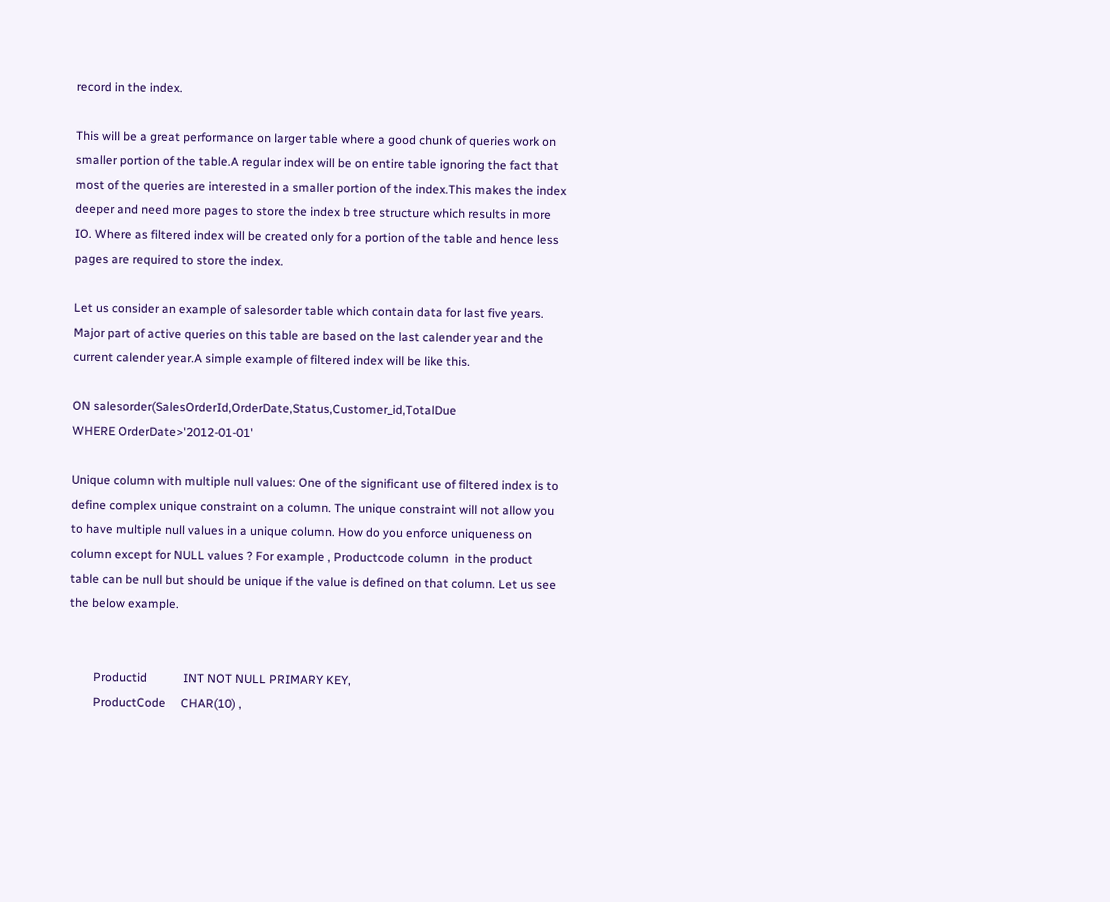record in the index.

This will be a great performance on larger table where a good chunk of queries work on smaller portion of the table.A regular index will be on entire table ignoring the fact that most of the queries are interested in a smaller portion of the index.This makes the index deeper and need more pages to store the index b tree structure which results in more IO. Where as filtered index will be created only for a portion of the table and hence less pages are required to store the index.

Let us consider an example of salesorder table which contain data for last five years. Major part of active queries on this table are based on the last calender year and the current calender year.A simple example of filtered index will be like this.

ON salesorder(SalesOrderId,OrderDate,Status,Customer_id,TotalDue
WHERE OrderDate>'2012-01-01'

Unique column with multiple null values: One of the significant use of filtered index is to define complex unique constraint on a column. The unique constraint will not allow you to have multiple null values in a unique column. How do you enforce uniqueness on column except for NULL values ? For example , Productcode column  in the product table can be null but should be unique if the value is defined on that column. Let us see the below example.


        Productid            INT NOT NULL PRIMARY KEY,
        ProductCode     CHAR(10) ,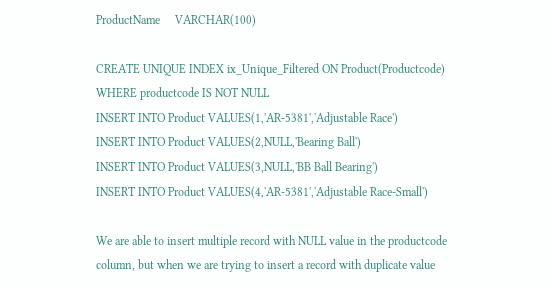ProductName     VARCHAR(100)

CREATE UNIQUE INDEX ix_Unique_Filtered ON Product(Productcode) WHERE productcode IS NOT NULL
INSERT INTO Product VALUES(1,'AR-5381','Adjustable Race')
INSERT INTO Product VALUES(2,NULL,'Bearing Ball')
INSERT INTO Product VALUES(3,NULL,'BB Ball Bearing')
INSERT INTO Product VALUES(4,'AR-5381','Adjustable Race-Small')

We are able to insert multiple record with NULL value in the productcode column, but when we are trying to insert a record with duplicate value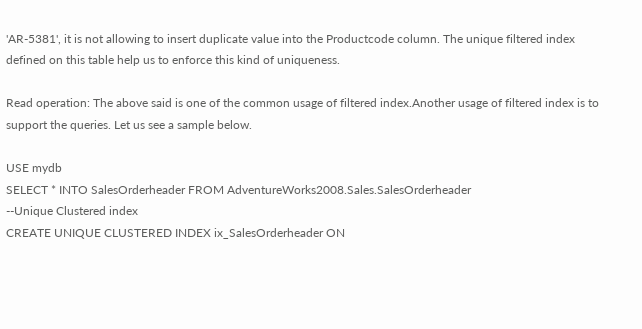'AR-5381', it is not allowing to insert duplicate value into the Productcode column. The unique filtered index defined on this table help us to enforce this kind of uniqueness.

Read operation: The above said is one of the common usage of filtered index.Another usage of filtered index is to support the queries. Let us see a sample below.

USE mydb
SELECT * INTO SalesOrderheader FROM AdventureWorks2008.Sales.SalesOrderheader
--Unique Clustered index
CREATE UNIQUE CLUSTERED INDEX ix_SalesOrderheader ON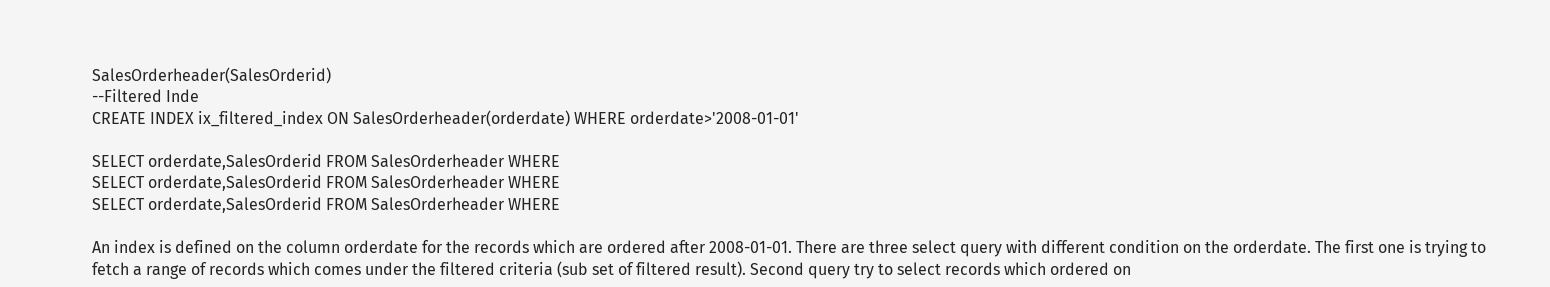SalesOrderheader(SalesOrderid)
--Filtered Inde
CREATE INDEX ix_filtered_index ON SalesOrderheader(orderdate) WHERE orderdate>'2008-01-01'

SELECT orderdate,SalesOrderid FROM SalesOrderheader WHERE
SELECT orderdate,SalesOrderid FROM SalesOrderheader WHERE
SELECT orderdate,SalesOrderid FROM SalesOrderheader WHERE

An index is defined on the column orderdate for the records which are ordered after 2008-01-01. There are three select query with different condition on the orderdate. The first one is trying to fetch a range of records which comes under the filtered criteria (sub set of filtered result). Second query try to select records which ordered on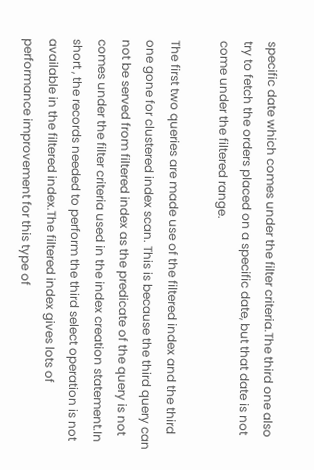specific date which comes under the filter criteria.The third one also try to fetch the orders placed on a specific date, but that date is not come under the filtered range.

The first two queries are made use of the filtered index and the third one gone for clustered index scan. This is because the third query can not be served from filtered index as the predicate of the query is not comes under the filter criteria used in the index creation statement.In short , the records needed to perform the third select operation is not available in the filtered index.The filtered index gives lots of performance improvement for this type of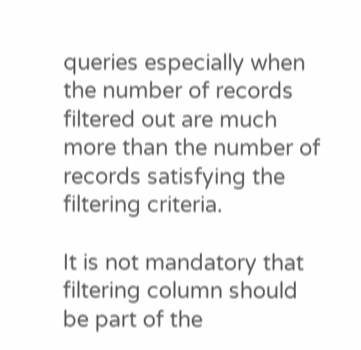queries especially when the number of records filtered out are much more than the number of records satisfying the filtering criteria.

It is not mandatory that filtering column should be part of the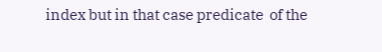index but in that case predicate  of the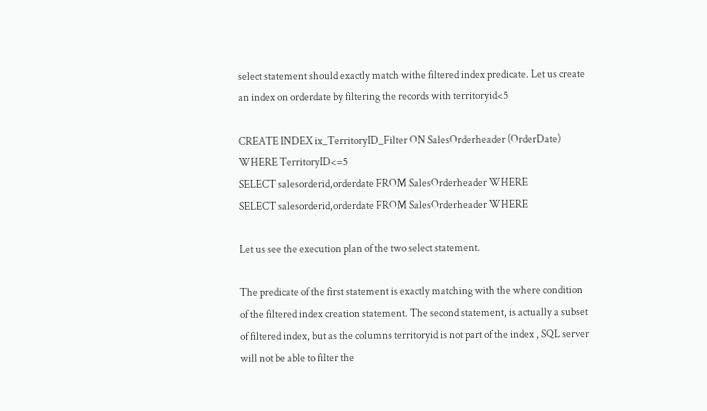select statement should exactly match withe filtered index predicate. Let us create an index on orderdate by filtering the records with territoryid<5

CREATE INDEX ix_TerritoryID_Filter ON SalesOrderheader (OrderDate) WHERE TerritoryID<=5
SELECT salesorderid,orderdate FROM SalesOrderheader WHERE
SELECT salesorderid,orderdate FROM SalesOrderheader WHERE

Let us see the execution plan of the two select statement.

The predicate of the first statement is exactly matching with the where condition of the filtered index creation statement. The second statement, is actually a subset of filtered index, but as the columns territoryid is not part of the index , SQL server will not be able to filter the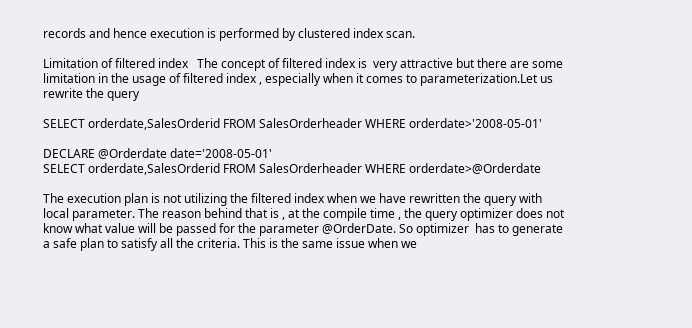records and hence execution is performed by clustered index scan.

Limitation of filtered index   The concept of filtered index is  very attractive but there are some limitation in the usage of filtered index , especially when it comes to parameterization.Let us rewrite the query

SELECT orderdate,SalesOrderid FROM SalesOrderheader WHERE orderdate>'2008-05-01'

DECLARE @Orderdate date='2008-05-01'
SELECT orderdate,SalesOrderid FROM SalesOrderheader WHERE orderdate>@Orderdate

The execution plan is not utilizing the filtered index when we have rewritten the query with local parameter. The reason behind that is , at the compile time , the query optimizer does not know what value will be passed for the parameter @OrderDate. So optimizer  has to generate a safe plan to satisfy all the criteria. This is the same issue when we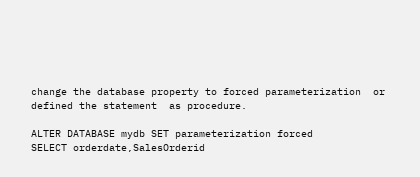change the database property to forced parameterization  or defined the statement  as procedure.

ALTER DATABASE mydb SET parameterization forced
SELECT orderdate,SalesOrderid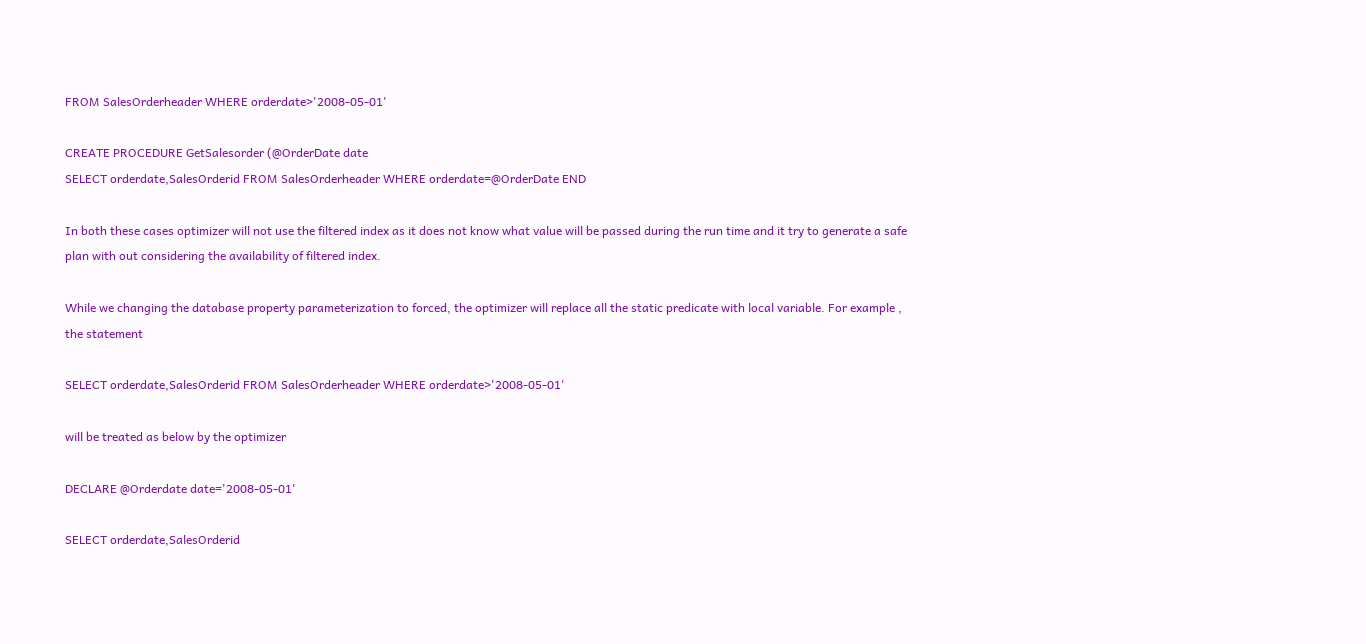FROM SalesOrderheader WHERE orderdate>'2008-05-01'

CREATE PROCEDURE GetSalesorder (@OrderDate date
SELECT orderdate,SalesOrderid FROM SalesOrderheader WHERE orderdate=@OrderDate END

In both these cases optimizer will not use the filtered index as it does not know what value will be passed during the run time and it try to generate a safe plan with out considering the availability of filtered index.

While we changing the database property parameterization to forced, the optimizer will replace all the static predicate with local variable. For example , the statement

SELECT orderdate,SalesOrderid FROM SalesOrderheader WHERE orderdate>'2008-05-01'

will be treated as below by the optimizer

DECLARE @Orderdate date='2008-05-01'

SELECT orderdate,SalesOrderid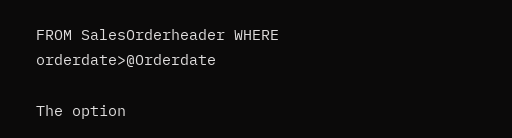FROM SalesOrderheader WHERE orderdate>@Orderdate

The option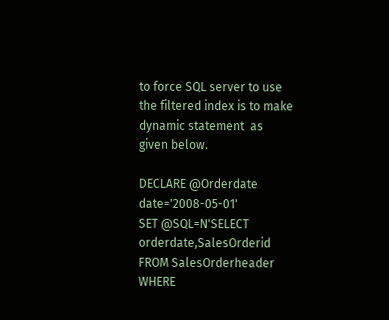to force SQL server to use the filtered index is to make  dynamic statement  as given below.

DECLARE @Orderdate date='2008-05-01'
SET @SQL=N'SELECT orderdate,SalesOrderid FROM SalesOrderheader WHERE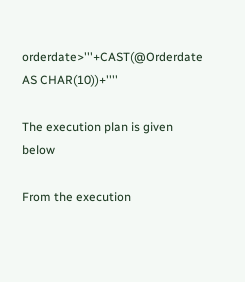orderdate>'''+CAST(@Orderdate AS CHAR(10))+''''

The execution plan is given below

From the execution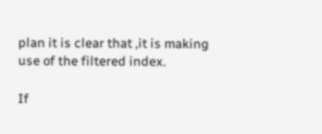plan it is clear that ,it is making use of the filtered index.

If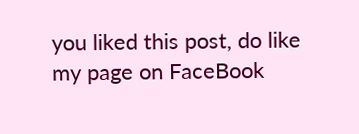you liked this post, do like my page on FaceBook